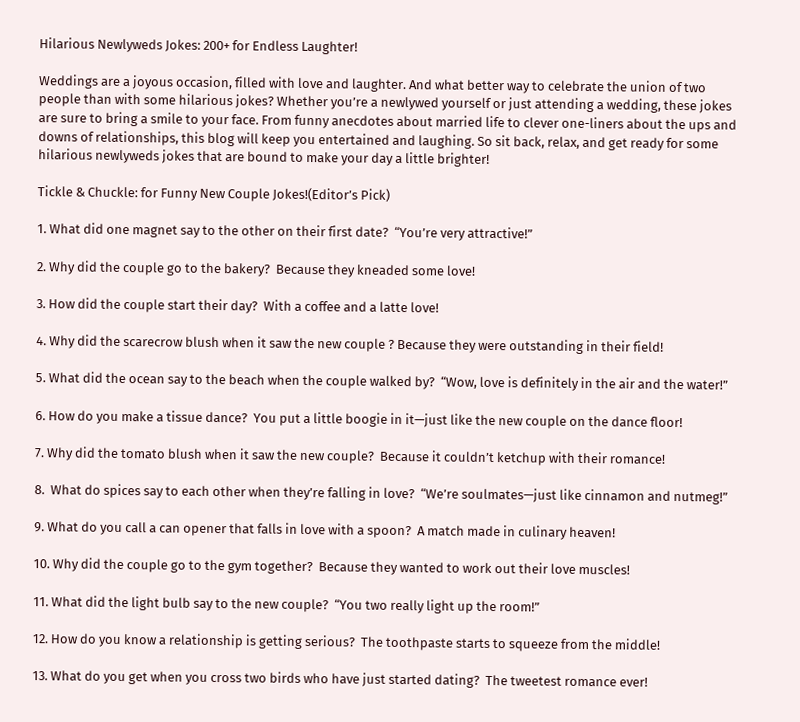Hilarious Newlyweds Jokes: 200+ for Endless Laughter!

Weddings are a joyous occasion, filled with love and laughter. And what better way to celebrate the union of two people than with some hilarious jokes? Whether you’re a newlywed yourself or just attending a wedding, these jokes are sure to bring a smile to your face. From funny anecdotes about married life to clever one-liners about the ups and downs of relationships, this blog will keep you entertained and laughing. So sit back, relax, and get ready for some hilarious newlyweds jokes that are bound to make your day a little brighter!

Tickle & Chuckle: for Funny New Couple Jokes!(Editor’s Pick)

1. What did one magnet say to the other on their first date?  “You’re very attractive!”

2. Why did the couple go to the bakery?  Because they kneaded some love!

3. How did the couple start their day?  With a coffee and a latte love!

4. Why did the scarecrow blush when it saw the new couple ? Because they were outstanding in their field!

5. What did the ocean say to the beach when the couple walked by?  “Wow, love is definitely in the air and the water!”

6. How do you make a tissue dance?  You put a little boogie in it—just like the new couple on the dance floor!

7. Why did the tomato blush when it saw the new couple?  Because it couldn’t ketchup with their romance!

8.  What do spices say to each other when they’re falling in love?  “We’re soulmates—just like cinnamon and nutmeg!”

9. What do you call a can opener that falls in love with a spoon?  A match made in culinary heaven!

10. Why did the couple go to the gym together?  Because they wanted to work out their love muscles!

11. What did the light bulb say to the new couple?  “You two really light up the room!”

12. How do you know a relationship is getting serious?  The toothpaste starts to squeeze from the middle!

13. What do you get when you cross two birds who have just started dating?  The tweetest romance ever!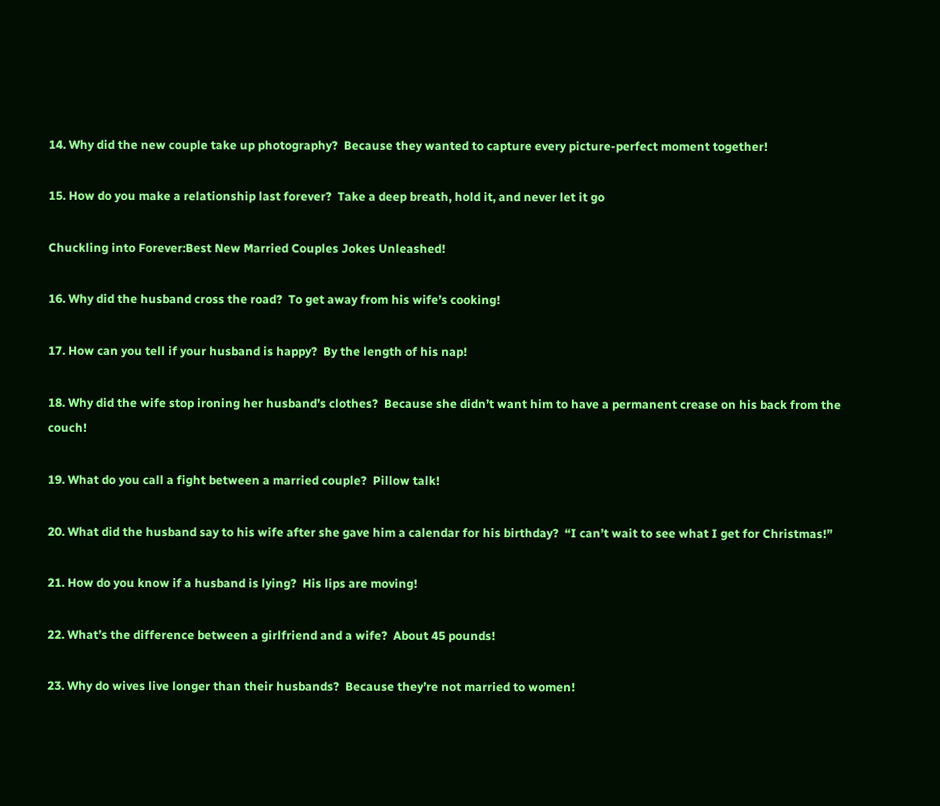14. Why did the new couple take up photography?  Because they wanted to capture every picture-perfect moment together!

15. How do you make a relationship last forever?  Take a deep breath, hold it, and never let it go

Chuckling into Forever:Best New Married Couples Jokes Unleashed!

16. Why did the husband cross the road?  To get away from his wife’s cooking!

17. How can you tell if your husband is happy?  By the length of his nap!

18. Why did the wife stop ironing her husband’s clothes?  Because she didn’t want him to have a permanent crease on his back from the couch!

19. What do you call a fight between a married couple?  Pillow talk!

20. What did the husband say to his wife after she gave him a calendar for his birthday?  “I can’t wait to see what I get for Christmas!”

21. How do you know if a husband is lying?  His lips are moving!

22. What’s the difference between a girlfriend and a wife?  About 45 pounds!

23. Why do wives live longer than their husbands?  Because they’re not married to women!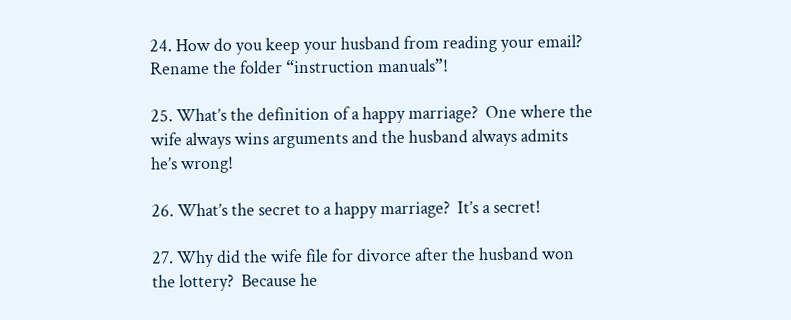24. How do you keep your husband from reading your email?  Rename the folder “instruction manuals”!

25. What’s the definition of a happy marriage?  One where the wife always wins arguments and the husband always admits he’s wrong!

26. What’s the secret to a happy marriage?  It’s a secret!

27. Why did the wife file for divorce after the husband won the lottery?  Because he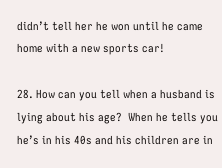didn’t tell her he won until he came home with a new sports car!

28. How can you tell when a husband is lying about his age?  When he tells you he’s in his 40s and his children are in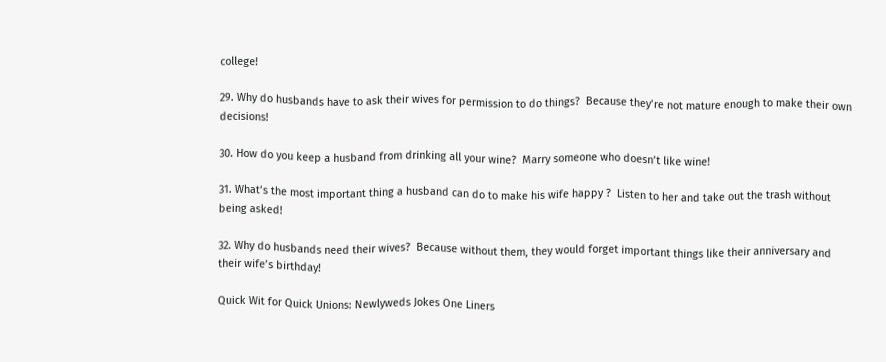college!

29. Why do husbands have to ask their wives for permission to do things?  Because they’re not mature enough to make their own decisions!

30. How do you keep a husband from drinking all your wine?  Marry someone who doesn’t like wine!

31. What’s the most important thing a husband can do to make his wife happy ?  Listen to her and take out the trash without being asked!

32. Why do husbands need their wives?  Because without them, they would forget important things like their anniversary and their wife’s birthday!

Quick Wit for Quick Unions: Newlyweds Jokes One Liners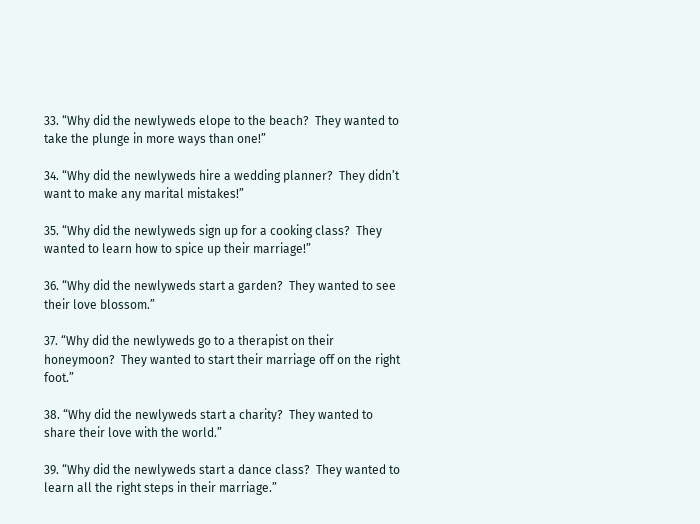33. “Why did the newlyweds elope to the beach?  They wanted to take the plunge in more ways than one!”

34. “Why did the newlyweds hire a wedding planner?  They didn’t want to make any marital mistakes!”

35. “Why did the newlyweds sign up for a cooking class?  They wanted to learn how to spice up their marriage!”

36. “Why did the newlyweds start a garden?  They wanted to see their love blossom.”

37. “Why did the newlyweds go to a therapist on their honeymoon?  They wanted to start their marriage off on the right foot.”

38. “Why did the newlyweds start a charity?  They wanted to share their love with the world.”

39. “Why did the newlyweds start a dance class?  They wanted to learn all the right steps in their marriage.”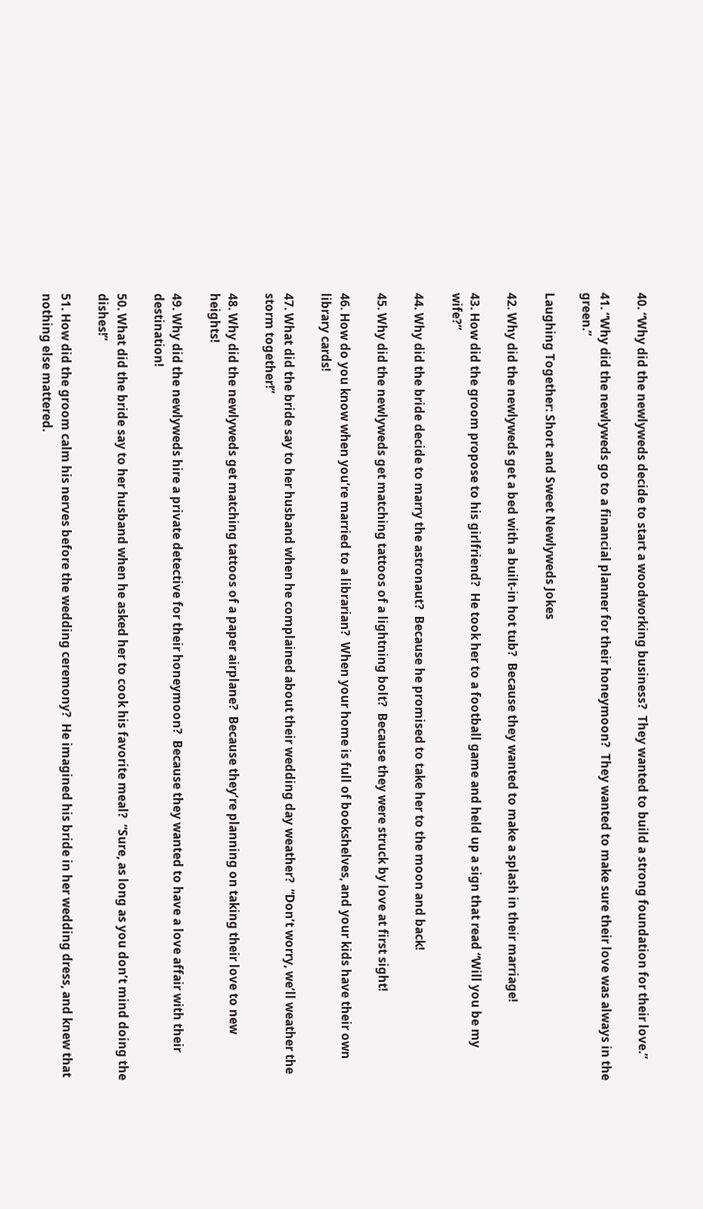40. “Why did the newlyweds decide to start a woodworking business?  They wanted to build a strong foundation for their love.”

41. “Why did the newlyweds go to a financial planner for their honeymoon?  They wanted to make sure their love was always in the green.”

Laughing Together: Short and Sweet Newlyweds Jokes

42. Why did the newlyweds get a bed with a built-in hot tub?  Because they wanted to make a splash in their marriage!

43. How did the groom propose to his girlfriend?  He took her to a football game and held up a sign that read “Will you be my wife?”

44. Why did the bride decide to marry the astronaut?  Because he promised to take her to the moon and back!

45. Why did the newlyweds get matching tattoos of a lightning bolt?  Because they were struck by love at first sight!

46. How do you know when you’re married to a librarian?  When your home is full of bookshelves, and your kids have their own library cards!

47. What did the bride say to her husband when he complained about their wedding day weather?  “Don’t worry, we’ll weather the storm together!”

48. Why did the newlyweds get matching tattoos of a paper airplane?  Because they’re planning on taking their love to new heights!

49. Why did the newlyweds hire a private detective for their honeymoon?  Because they wanted to have a love affair with their destination!

50. What did the bride say to her husband when he asked her to cook his favorite meal?  “Sure, as long as you don’t mind doing the dishes!”

51. How did the groom calm his nerves before the wedding ceremony?  He imagined his bride in her wedding dress, and knew that nothing else mattered.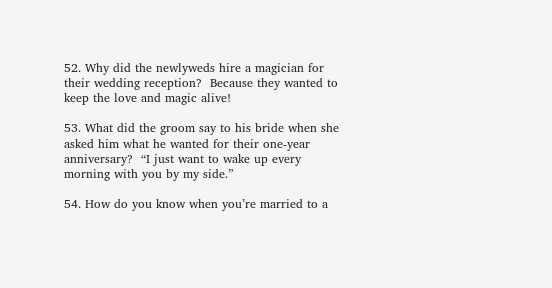52. Why did the newlyweds hire a magician for their wedding reception?  Because they wanted to keep the love and magic alive!

53. What did the groom say to his bride when she asked him what he wanted for their one-year anniversary?  “I just want to wake up every morning with you by my side.”

54. How do you know when you’re married to a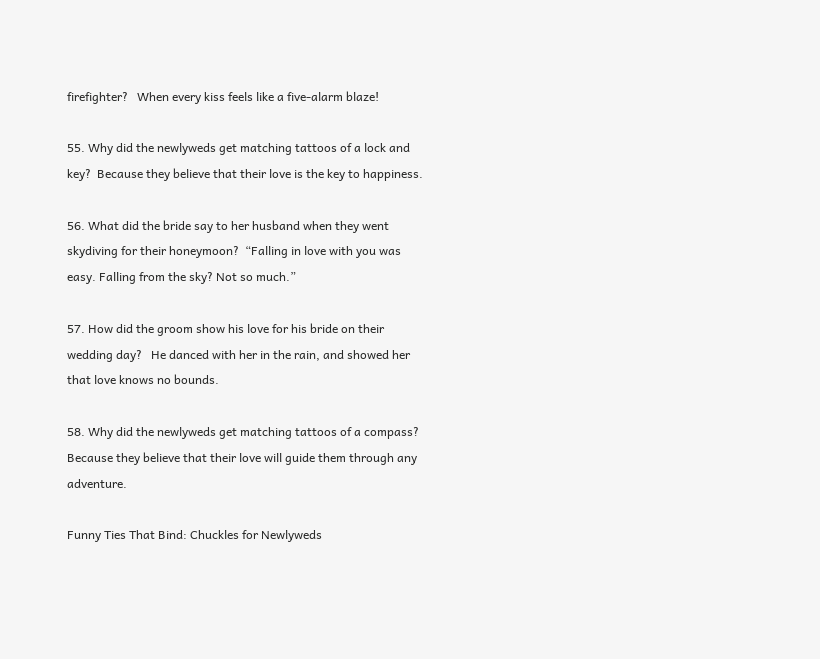firefighter?   When every kiss feels like a five-alarm blaze!

55. Why did the newlyweds get matching tattoos of a lock and key?  Because they believe that their love is the key to happiness.

56. What did the bride say to her husband when they went skydiving for their honeymoon?  “Falling in love with you was easy. Falling from the sky? Not so much.”

57. How did the groom show his love for his bride on their wedding day?   He danced with her in the rain, and showed her that love knows no bounds.

58. Why did the newlyweds get matching tattoos of a compass?  Because they believe that their love will guide them through any adventure.

Funny Ties That Bind: Chuckles for Newlyweds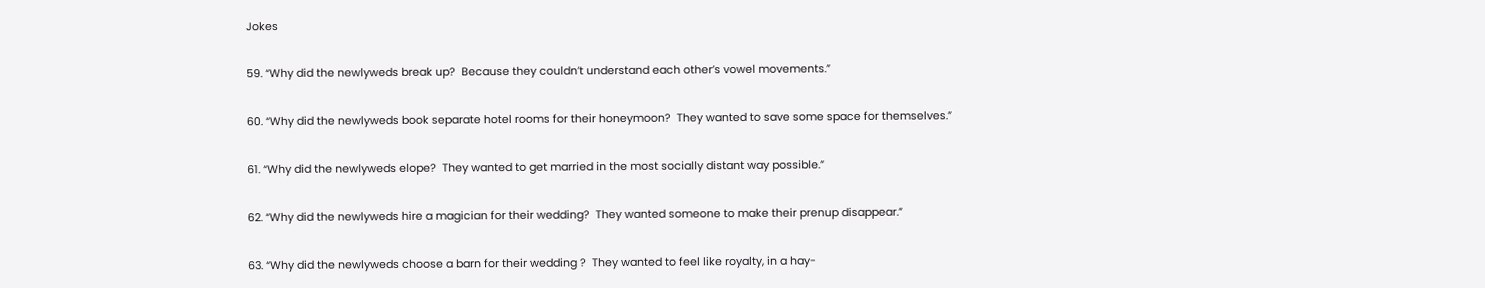Jokes

59. “Why did the newlyweds break up?  Because they couldn’t understand each other’s vowel movements.”

60. “Why did the newlyweds book separate hotel rooms for their honeymoon?  They wanted to save some space for themselves.”

61. “Why did the newlyweds elope?  They wanted to get married in the most socially distant way possible.”

62. “Why did the newlyweds hire a magician for their wedding?  They wanted someone to make their prenup disappear.”

63. “Why did the newlyweds choose a barn for their wedding ?  They wanted to feel like royalty, in a hay-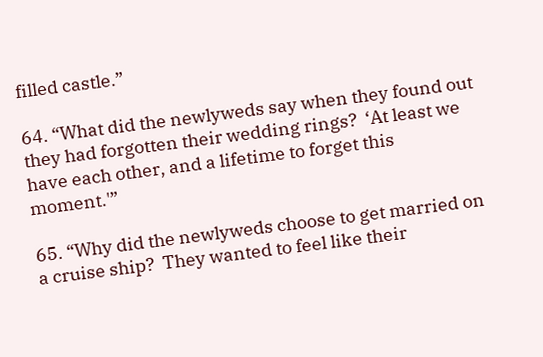filled castle.”

64. “What did the newlyweds say when they found out they had forgotten their wedding rings?  ‘At least we have each other, and a lifetime to forget this moment.'”

65. “Why did the newlyweds choose to get married on a cruise ship?  They wanted to feel like their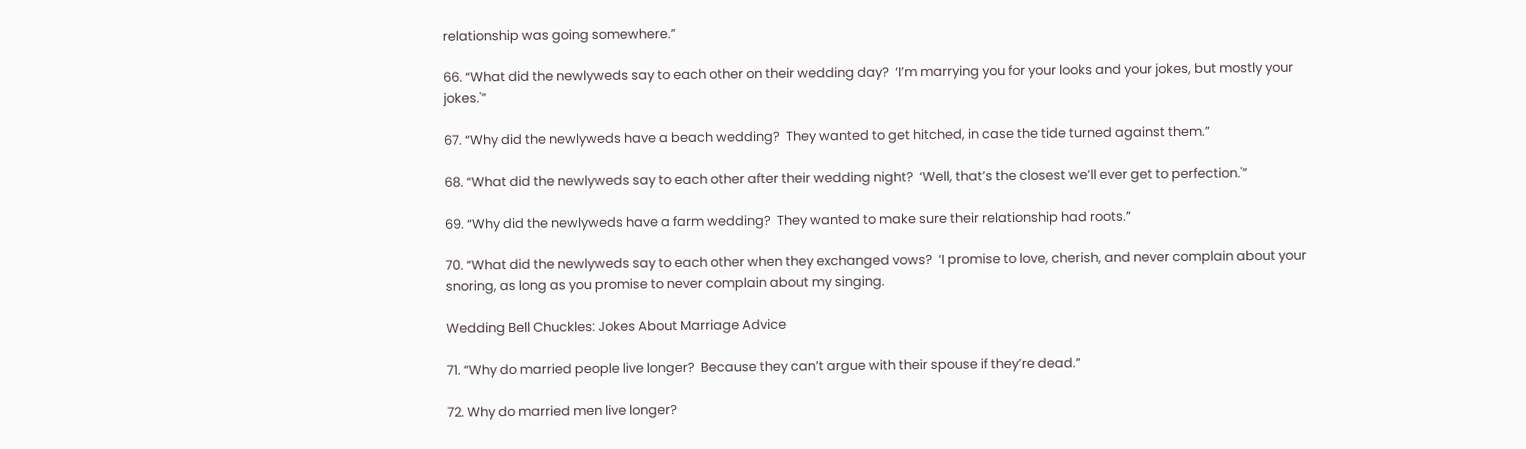relationship was going somewhere.”

66. “What did the newlyweds say to each other on their wedding day?  ‘I’m marrying you for your looks and your jokes, but mostly your jokes.'”

67. “Why did the newlyweds have a beach wedding?  They wanted to get hitched, in case the tide turned against them.”

68. “What did the newlyweds say to each other after their wedding night?  ‘Well, that’s the closest we’ll ever get to perfection.'”

69. “Why did the newlyweds have a farm wedding?  They wanted to make sure their relationship had roots.”

70. “What did the newlyweds say to each other when they exchanged vows?  ‘I promise to love, cherish, and never complain about your snoring, as long as you promise to never complain about my singing.

Wedding Bell Chuckles: Jokes About Marriage Advice

71. “Why do married people live longer?  Because they can’t argue with their spouse if they’re dead.”

72. Why do married men live longer?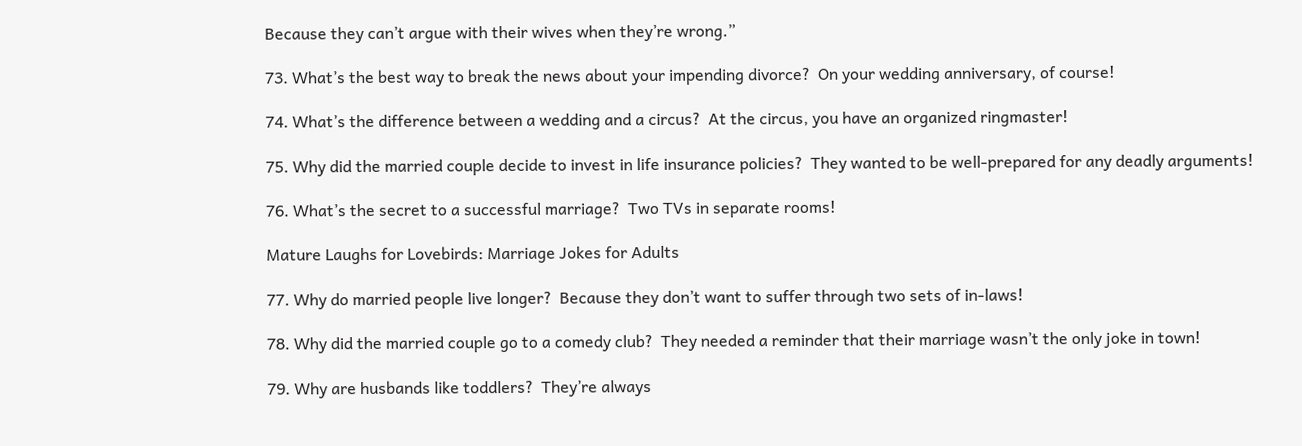Because they can’t argue with their wives when they’re wrong.”

73. What’s the best way to break the news about your impending divorce?  On your wedding anniversary, of course!

74. What’s the difference between a wedding and a circus?  At the circus, you have an organized ringmaster!

75. Why did the married couple decide to invest in life insurance policies?  They wanted to be well-prepared for any deadly arguments!

76. What’s the secret to a successful marriage?  Two TVs in separate rooms!

Mature Laughs for Lovebirds: Marriage Jokes for Adults

77. Why do married people live longer?  Because they don’t want to suffer through two sets of in-laws!

78. Why did the married couple go to a comedy club?  They needed a reminder that their marriage wasn’t the only joke in town!

79. Why are husbands like toddlers?  They’re always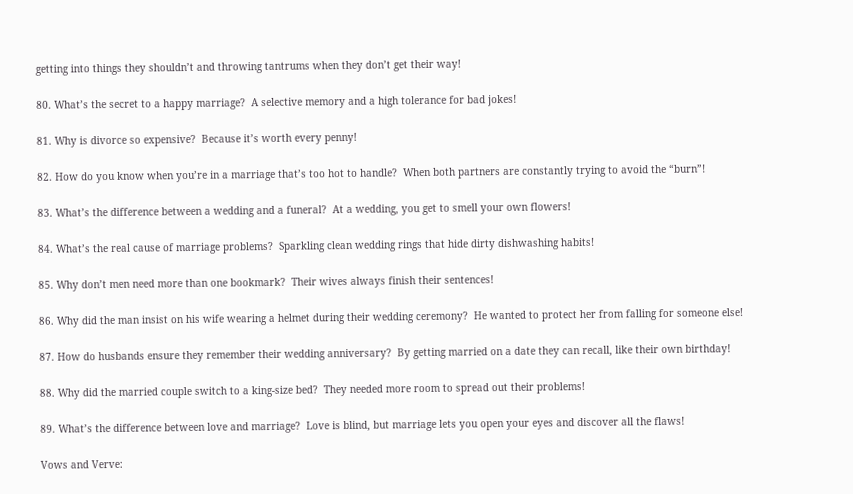getting into things they shouldn’t and throwing tantrums when they don’t get their way!

80. What’s the secret to a happy marriage?  A selective memory and a high tolerance for bad jokes!

81. Why is divorce so expensive?  Because it’s worth every penny!

82. How do you know when you’re in a marriage that’s too hot to handle?  When both partners are constantly trying to avoid the “burn”!

83. What’s the difference between a wedding and a funeral?  At a wedding, you get to smell your own flowers!

84. What’s the real cause of marriage problems?  Sparkling clean wedding rings that hide dirty dishwashing habits!

85. Why don’t men need more than one bookmark?  Their wives always finish their sentences!

86. Why did the man insist on his wife wearing a helmet during their wedding ceremony?  He wanted to protect her from falling for someone else!

87. How do husbands ensure they remember their wedding anniversary?  By getting married on a date they can recall, like their own birthday!

88. Why did the married couple switch to a king-size bed?  They needed more room to spread out their problems!

89. What’s the difference between love and marriage?  Love is blind, but marriage lets you open your eyes and discover all the flaws!

Vows and Verve: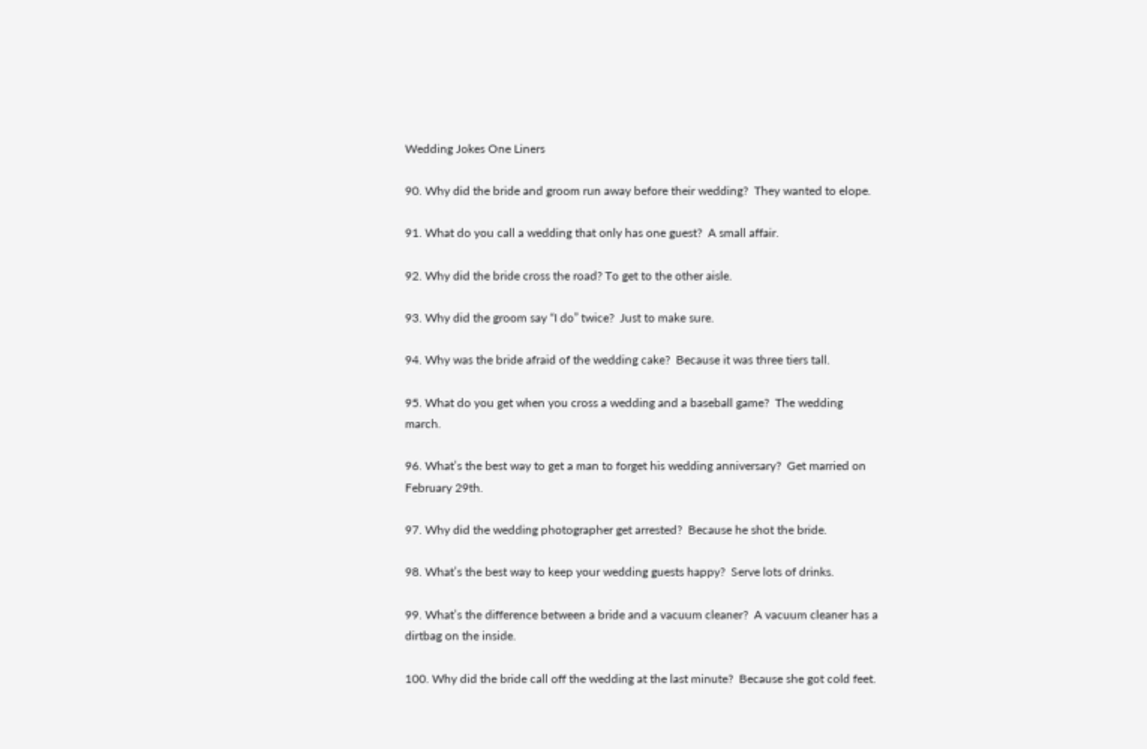Wedding Jokes One Liners

90. Why did the bride and groom run away before their wedding?  They wanted to elope.

91. What do you call a wedding that only has one guest?  A small affair.

92. Why did the bride cross the road? To get to the other aisle.

93. Why did the groom say “I do” twice?  Just to make sure.

94. Why was the bride afraid of the wedding cake?  Because it was three tiers tall.

95. What do you get when you cross a wedding and a baseball game?  The wedding march.

96. What’s the best way to get a man to forget his wedding anniversary?  Get married on February 29th.

97. Why did the wedding photographer get arrested?  Because he shot the bride.

98. What’s the best way to keep your wedding guests happy?  Serve lots of drinks.

99. What’s the difference between a bride and a vacuum cleaner?  A vacuum cleaner has a dirtbag on the inside.

100. Why did the bride call off the wedding at the last minute?  Because she got cold feet.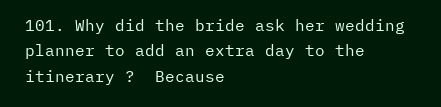101. Why did the bride ask her wedding planner to add an extra day to the itinerary ?  Because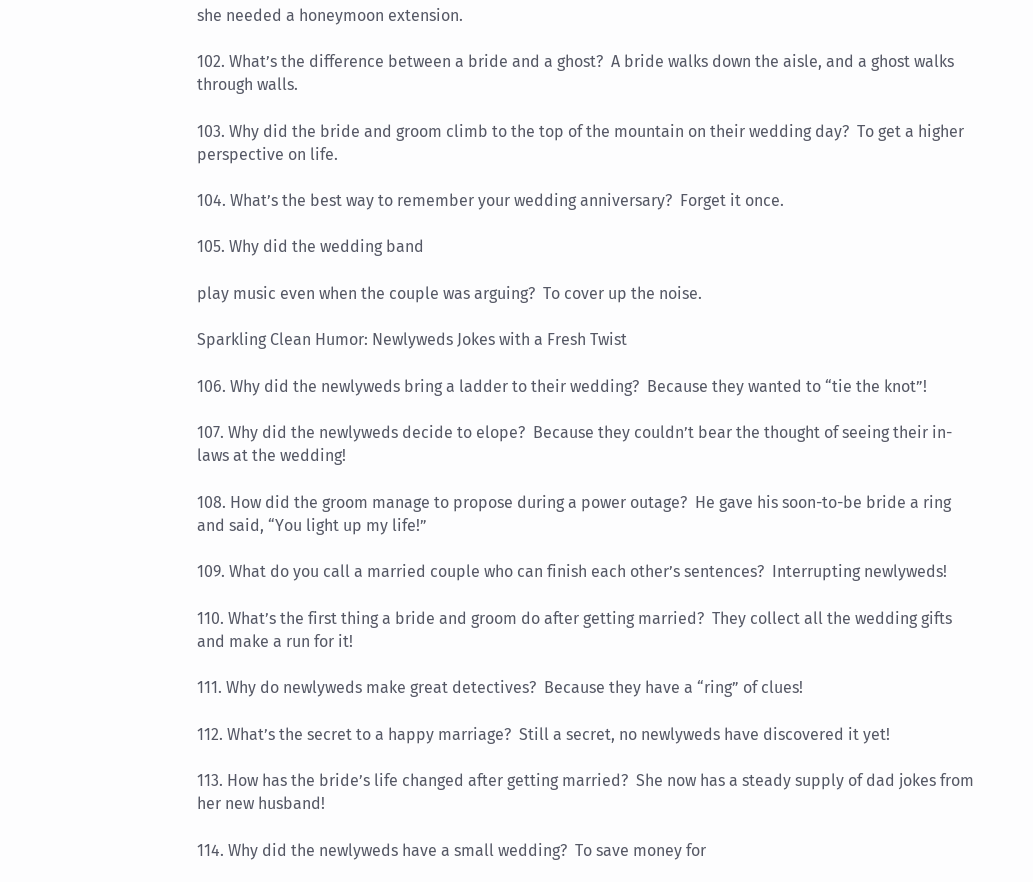she needed a honeymoon extension.

102. What’s the difference between a bride and a ghost?  A bride walks down the aisle, and a ghost walks through walls.

103. Why did the bride and groom climb to the top of the mountain on their wedding day?  To get a higher perspective on life.

104. What’s the best way to remember your wedding anniversary?  Forget it once.

105. Why did the wedding band

play music even when the couple was arguing?  To cover up the noise.

Sparkling Clean Humor: Newlyweds Jokes with a Fresh Twist

106. Why did the newlyweds bring a ladder to their wedding?  Because they wanted to “tie the knot”!

107. Why did the newlyweds decide to elope?  Because they couldn’t bear the thought of seeing their in-laws at the wedding!

108. How did the groom manage to propose during a power outage?  He gave his soon-to-be bride a ring and said, “You light up my life!”

109. What do you call a married couple who can finish each other’s sentences?  Interrupting newlyweds!

110. What’s the first thing a bride and groom do after getting married?  They collect all the wedding gifts and make a run for it!

111. Why do newlyweds make great detectives?  Because they have a “ring” of clues!

112. What’s the secret to a happy marriage?  Still a secret, no newlyweds have discovered it yet!

113. How has the bride’s life changed after getting married?  She now has a steady supply of dad jokes from her new husband!

114. Why did the newlyweds have a small wedding?  To save money for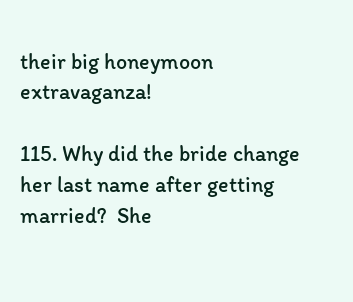their big honeymoon extravaganza!

115. Why did the bride change her last name after getting married?  She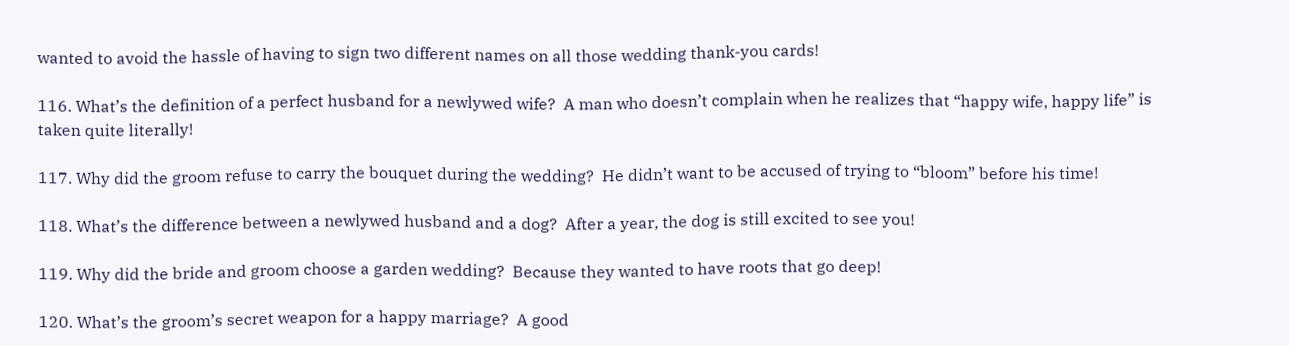wanted to avoid the hassle of having to sign two different names on all those wedding thank-you cards!

116. What’s the definition of a perfect husband for a newlywed wife?  A man who doesn’t complain when he realizes that “happy wife, happy life” is taken quite literally!

117. Why did the groom refuse to carry the bouquet during the wedding?  He didn’t want to be accused of trying to “bloom” before his time!

118. What’s the difference between a newlywed husband and a dog?  After a year, the dog is still excited to see you!

119. Why did the bride and groom choose a garden wedding?  Because they wanted to have roots that go deep!

120. What’s the groom’s secret weapon for a happy marriage?  A good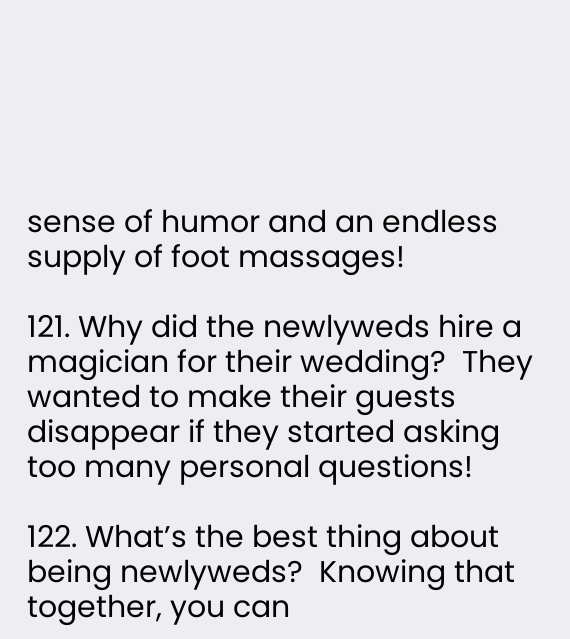sense of humor and an endless supply of foot massages!

121. Why did the newlyweds hire a magician for their wedding?  They wanted to make their guests disappear if they started asking too many personal questions!

122. What’s the best thing about being newlyweds?  Knowing that together, you can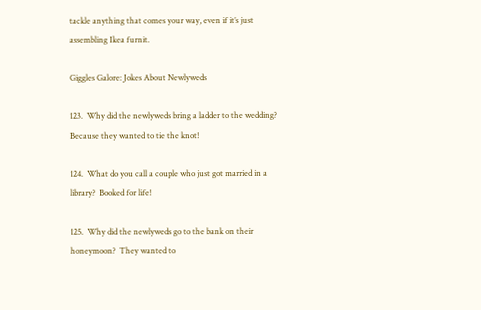tackle anything that comes your way, even if it’s just assembling Ikea furnit.

Giggles Galore: Jokes About Newlyweds

123.  Why did the newlyweds bring a ladder to the wedding?  Because they wanted to tie the knot!

124.  What do you call a couple who just got married in a library?  Booked for life!

125.  Why did the newlyweds go to the bank on their honeymoon?  They wanted to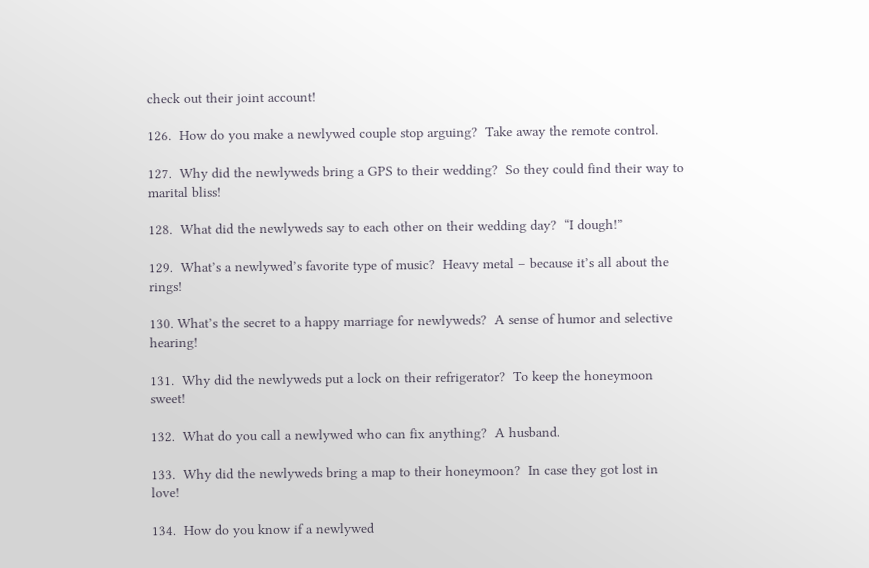check out their joint account!

126.  How do you make a newlywed couple stop arguing?  Take away the remote control.

127.  Why did the newlyweds bring a GPS to their wedding?  So they could find their way to marital bliss!

128.  What did the newlyweds say to each other on their wedding day?  “I dough!”

129.  What’s a newlywed’s favorite type of music?  Heavy metal – because it’s all about the rings!

130. What’s the secret to a happy marriage for newlyweds?  A sense of humor and selective hearing!

131.  Why did the newlyweds put a lock on their refrigerator?  To keep the honeymoon sweet!

132.  What do you call a newlywed who can fix anything?  A husband.

133.  Why did the newlyweds bring a map to their honeymoon?  In case they got lost in love!

134.  How do you know if a newlywed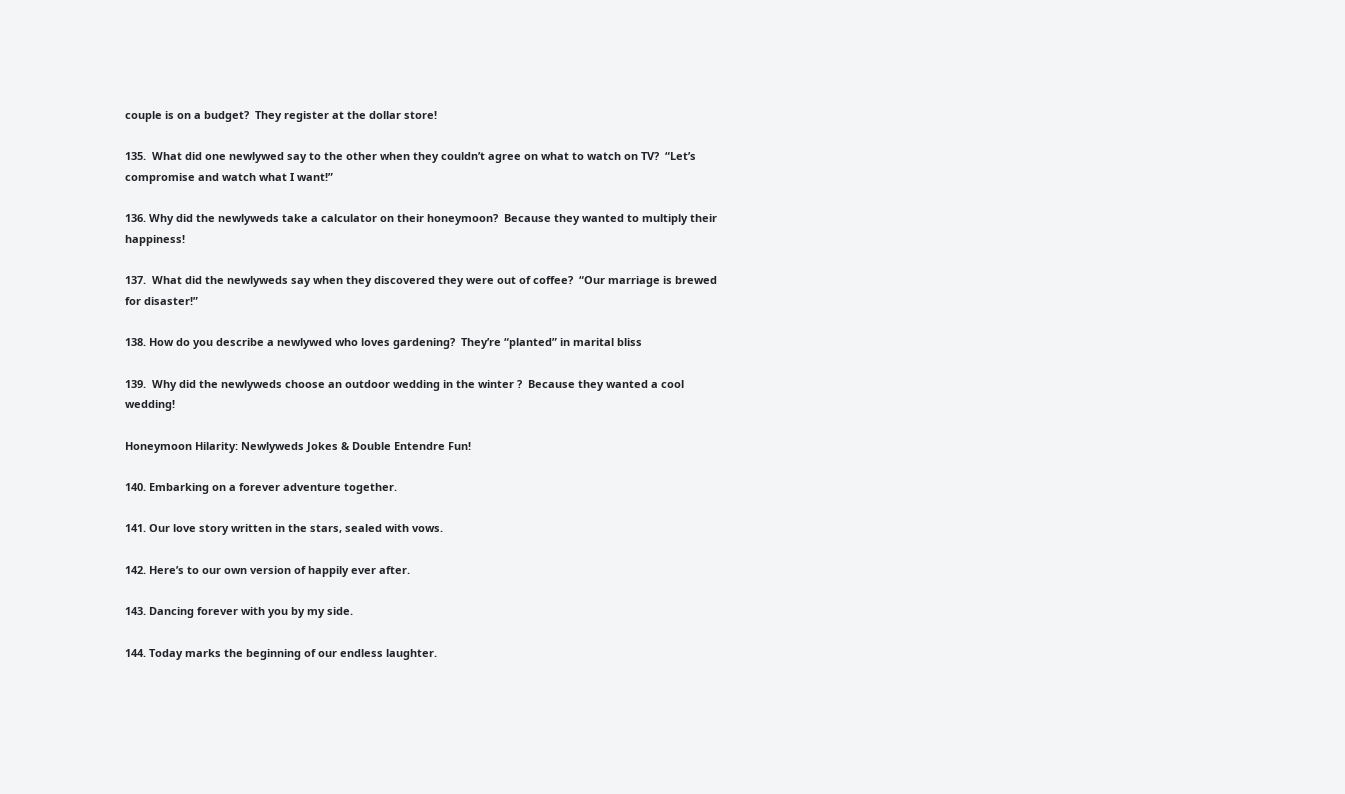couple is on a budget?  They register at the dollar store!

135.  What did one newlywed say to the other when they couldn’t agree on what to watch on TV?  “Let’s compromise and watch what I want!”

136. Why did the newlyweds take a calculator on their honeymoon?  Because they wanted to multiply their happiness!

137.  What did the newlyweds say when they discovered they were out of coffee?  “Our marriage is brewed for disaster!”

138. How do you describe a newlywed who loves gardening?  They’re “planted” in marital bliss

139.  Why did the newlyweds choose an outdoor wedding in the winter ?  Because they wanted a cool wedding!

Honeymoon Hilarity: Newlyweds Jokes & Double Entendre Fun!

140. Embarking on a forever adventure together.

141. Our love story written in the stars, sealed with vows.

142. Here’s to our own version of happily ever after.

143. Dancing forever with you by my side.

144. Today marks the beginning of our endless laughter.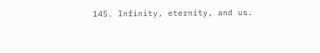145. Infinity, eternity, and us.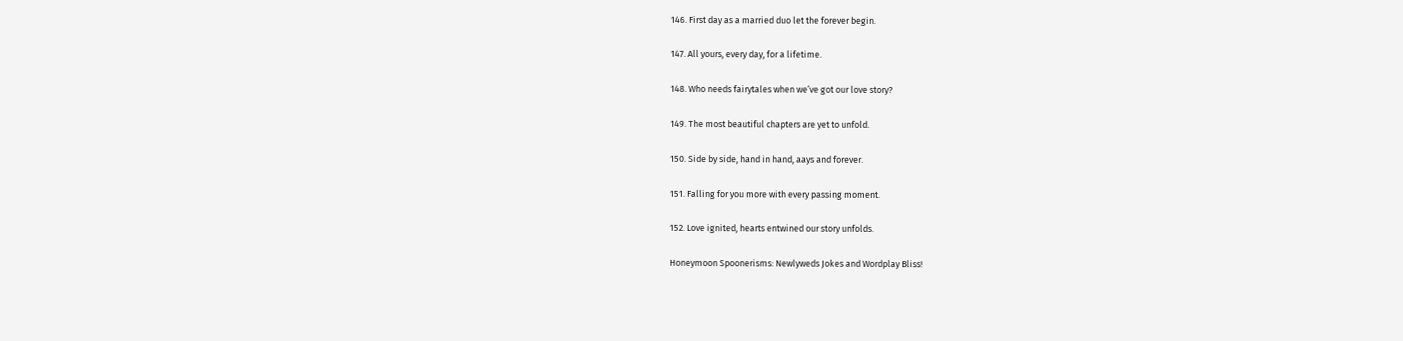146. First day as a married duo let the forever begin.

147. All yours, every day, for a lifetime.

148. Who needs fairytales when we’ve got our love story?

149. The most beautiful chapters are yet to unfold.

150. Side by side, hand in hand, aays and forever.

151. Falling for you more with every passing moment.

152. Love ignited, hearts entwined our story unfolds.

Honeymoon Spoonerisms: Newlyweds Jokes and Wordplay Bliss!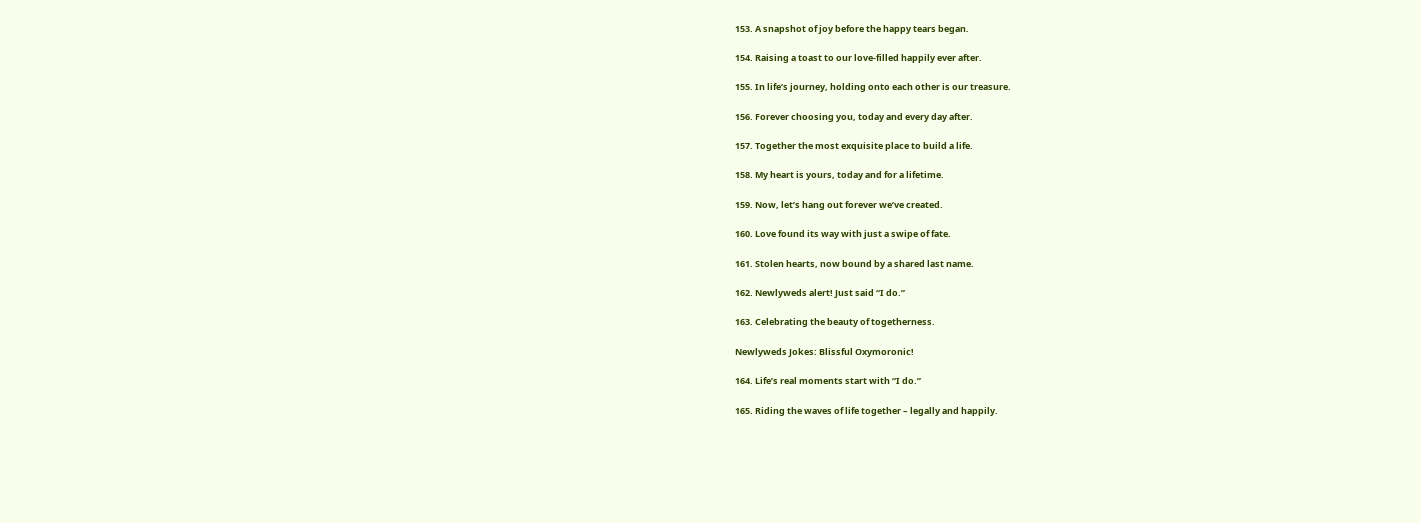153. A snapshot of joy before the happy tears began.

154. Raising a toast to our love-filled happily ever after.

155. In life’s journey, holding onto each other is our treasure.

156. Forever choosing you, today and every day after.

157. Together the most exquisite place to build a life.

158. My heart is yours, today and for a lifetime.

159. Now, let’s hang out forever we’ve created.

160. Love found its way with just a swipe of fate.

161. Stolen hearts, now bound by a shared last name.

162. Newlyweds alert! Just said “I do.”

163. Celebrating the beauty of togetherness.

Newlyweds Jokes: Blissful Oxymoronic!

164. Life’s real moments start with “I do.”

165. Riding the waves of life together – legally and happily.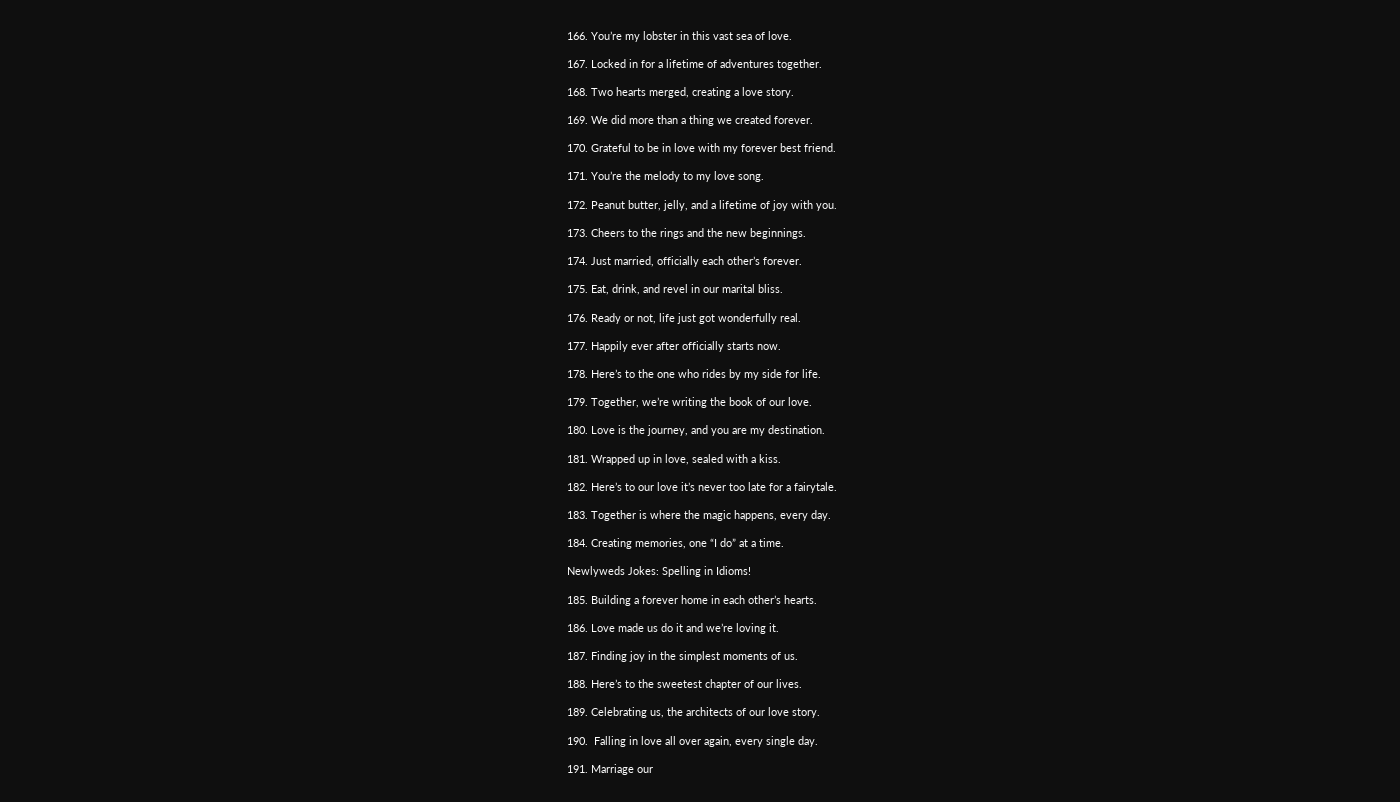166. You’re my lobster in this vast sea of love.

167. Locked in for a lifetime of adventures together.

168. Two hearts merged, creating a love story.

169. We did more than a thing we created forever.

170. Grateful to be in love with my forever best friend.

171. You’re the melody to my love song.

172. Peanut butter, jelly, and a lifetime of joy with you.

173. Cheers to the rings and the new beginnings.

174. Just married, officially each other’s forever.

175. Eat, drink, and revel in our marital bliss.

176. Ready or not, life just got wonderfully real.

177. Happily ever after officially starts now.

178. Here’s to the one who rides by my side for life.

179. Together, we’re writing the book of our love.

180. Love is the journey, and you are my destination.

181. Wrapped up in love, sealed with a kiss.

182. Here’s to our love it’s never too late for a fairytale.

183. Together is where the magic happens, every day.

184. Creating memories, one “I do” at a time.

Newlyweds Jokes: Spelling in Idioms!

185. Building a forever home in each other’s hearts.

186. Love made us do it and we’re loving it.

187. Finding joy in the simplest moments of us.

188. Here’s to the sweetest chapter of our lives.

189. Celebrating us, the architects of our love story.

190.  Falling in love all over again, every single day.

191. Marriage our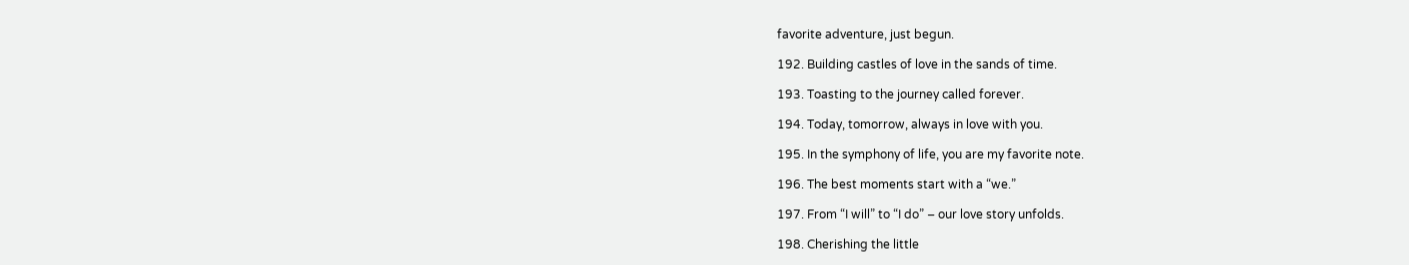favorite adventure, just begun.

192. Building castles of love in the sands of time.

193. Toasting to the journey called forever.

194. Today, tomorrow, always in love with you.

195. In the symphony of life, you are my favorite note.

196. The best moments start with a “we.”

197. From “I will” to “I do” – our love story unfolds.

198. Cherishing the little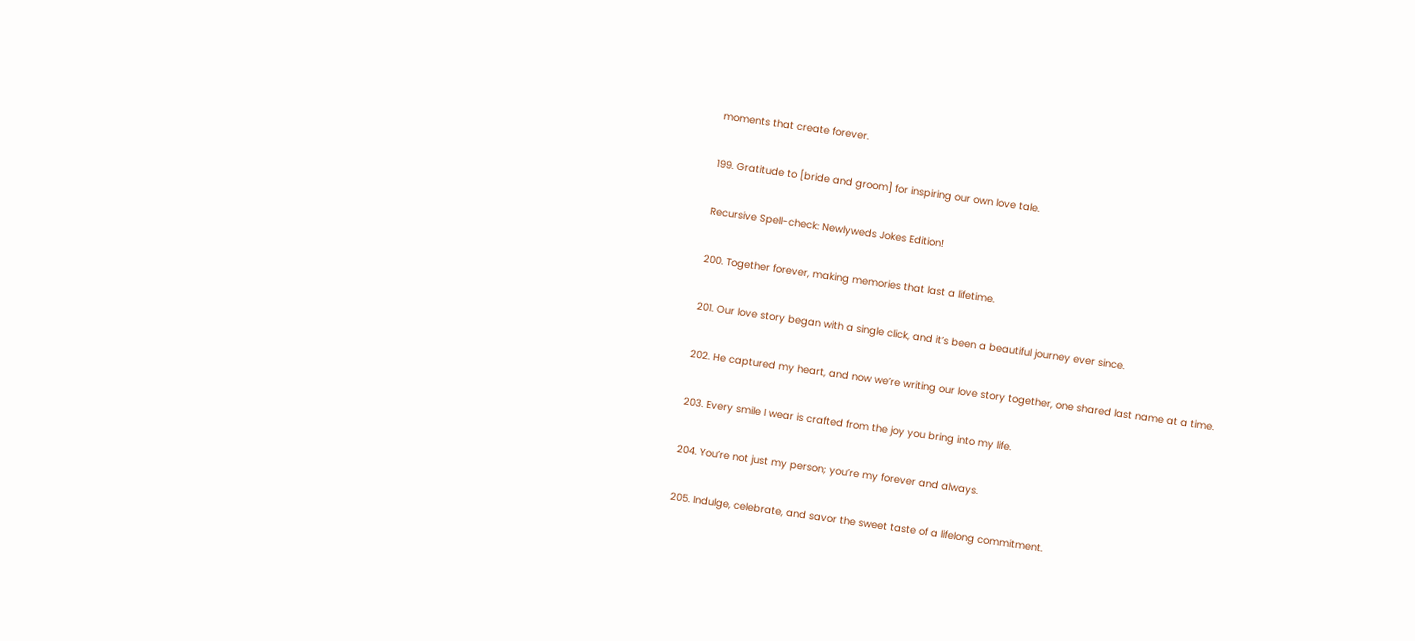moments that create forever.

199. Gratitude to [bride and groom] for inspiring our own love tale.

Recursive Spell-check: Newlyweds Jokes Edition!

200. Together forever, making memories that last a lifetime.

201. Our love story began with a single click, and it’s been a beautiful journey ever since.

202. He captured my heart, and now we’re writing our love story together, one shared last name at a time.

203. Every smile I wear is crafted from the joy you bring into my life.

204. You’re not just my person; you’re my forever and always.

205. Indulge, celebrate, and savor the sweet taste of a lifelong commitment.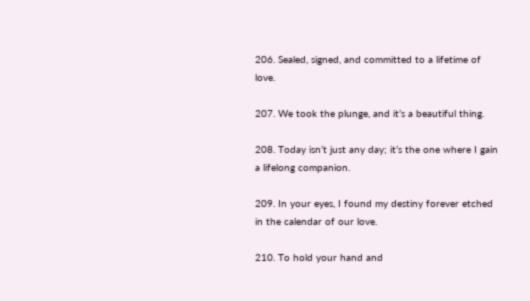206. Sealed, signed, and committed to a lifetime of love.

207. We took the plunge, and it’s a beautiful thing.

208. Today isn’t just any day; it’s the one where I gain a lifelong companion.

209. In your eyes, I found my destiny forever etched in the calendar of our love.

210. To hold your hand and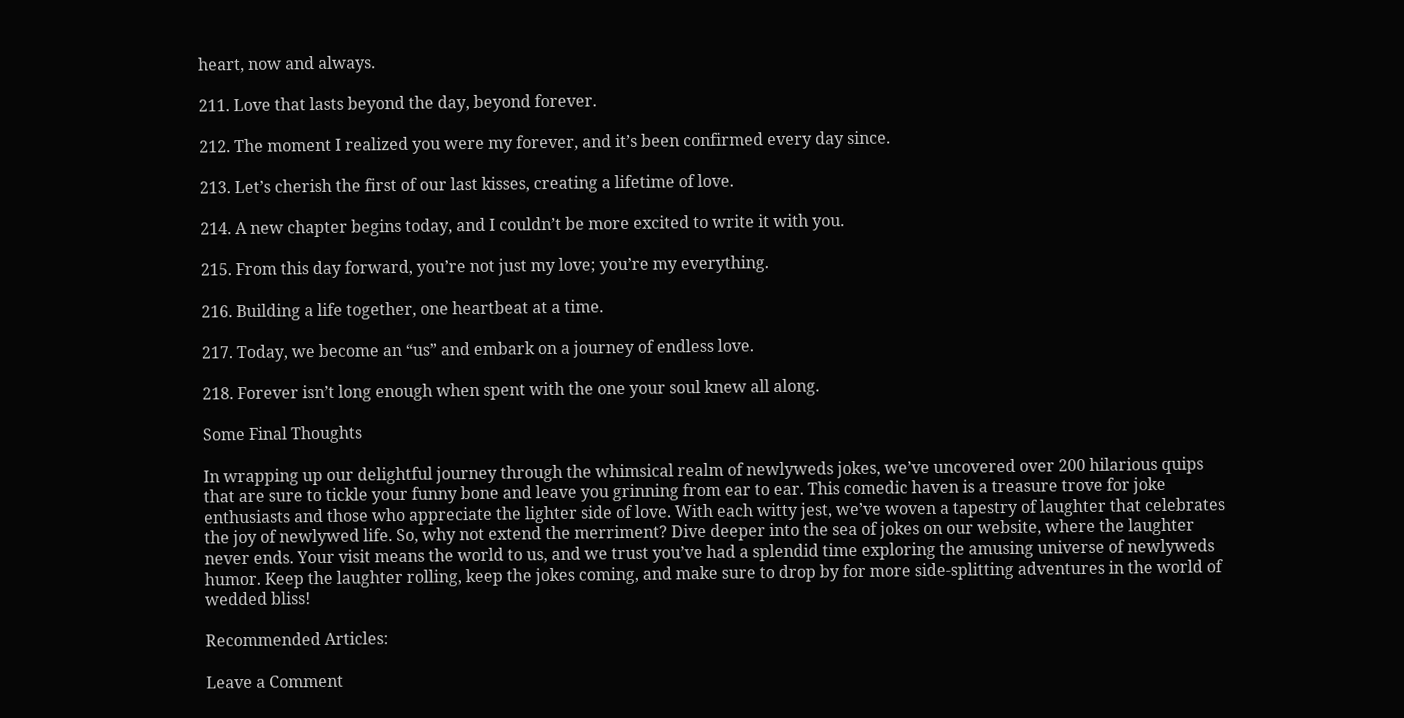heart, now and always.

211. Love that lasts beyond the day, beyond forever.

212. The moment I realized you were my forever, and it’s been confirmed every day since.

213. Let’s cherish the first of our last kisses, creating a lifetime of love.

214. A new chapter begins today, and I couldn’t be more excited to write it with you.

215. From this day forward, you’re not just my love; you’re my everything.

216. Building a life together, one heartbeat at a time.

217. Today, we become an “us” and embark on a journey of endless love.

218. Forever isn’t long enough when spent with the one your soul knew all along.

Some Final Thoughts

In wrapping up our delightful journey through the whimsical realm of newlyweds jokes, we’ve uncovered over 200 hilarious quips that are sure to tickle your funny bone and leave you grinning from ear to ear. This comedic haven is a treasure trove for joke enthusiasts and those who appreciate the lighter side of love. With each witty jest, we’ve woven a tapestry of laughter that celebrates the joy of newlywed life. So, why not extend the merriment? Dive deeper into the sea of jokes on our website, where the laughter never ends. Your visit means the world to us, and we trust you’ve had a splendid time exploring the amusing universe of newlyweds humor. Keep the laughter rolling, keep the jokes coming, and make sure to drop by for more side-splitting adventures in the world of wedded bliss!

Recommended Articles:

Leave a Comment